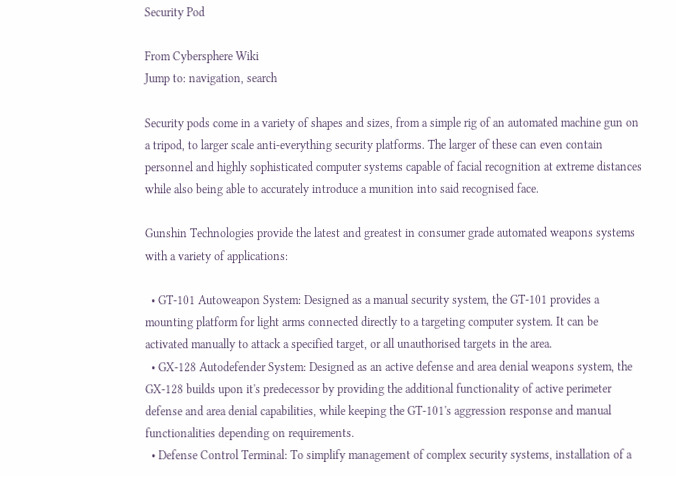Security Pod

From Cybersphere Wiki
Jump to: navigation, search

Security pods come in a variety of shapes and sizes, from a simple rig of an automated machine gun on a tripod, to larger scale anti-everything security platforms. The larger of these can even contain personnel and highly sophisticated computer systems capable of facial recognition at extreme distances while also being able to accurately introduce a munition into said recognised face.

Gunshin Technologies provide the latest and greatest in consumer grade automated weapons systems with a variety of applications:

  • GT-101 Autoweapon System: Designed as a manual security system, the GT-101 provides a mounting platform for light arms connected directly to a targeting computer system. It can be activated manually to attack a specified target, or all unauthorised targets in the area.
  • GX-128 Autodefender System: Designed as an active defense and area denial weapons system, the GX-128 builds upon it's predecessor by providing the additional functionality of active perimeter defense and area denial capabilities, while keeping the GT-101's aggression response and manual functionalities depending on requirements.
  • Defense Control Terminal: To simplify management of complex security systems, installation of a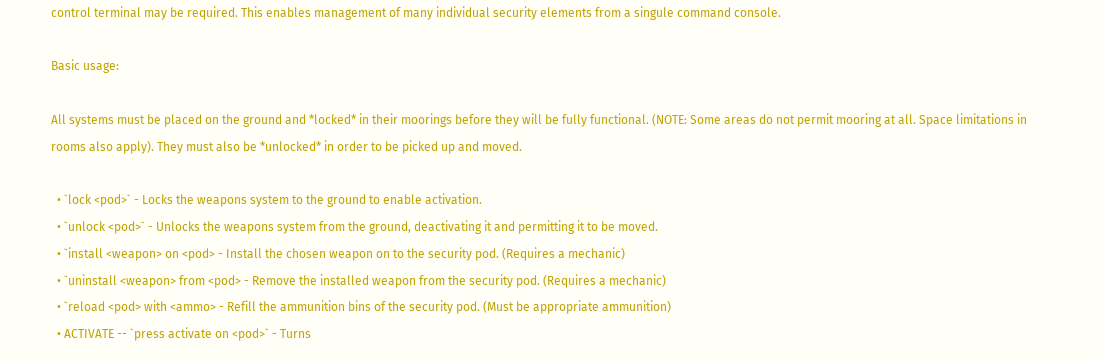control terminal may be required. This enables management of many individual security elements from a singule command console.

Basic usage:

All systems must be placed on the ground and *locked* in their moorings before they will be fully functional. (NOTE: Some areas do not permit mooring at all. Space limitations in rooms also apply). They must also be *unlocked* in order to be picked up and moved.

  • `lock <pod>` - Locks the weapons system to the ground to enable activation.
  • `unlock <pod>` - Unlocks the weapons system from the ground, deactivating it and permitting it to be moved.
  • `install <weapon> on <pod> - Install the chosen weapon on to the security pod. (Requires a mechanic)
  • `uninstall <weapon> from <pod> - Remove the installed weapon from the security pod. (Requires a mechanic)
  • `reload <pod> with <ammo> - Refill the ammunition bins of the security pod. (Must be appropriate ammunition)
  • ACTIVATE -- `press activate on <pod>` - Turns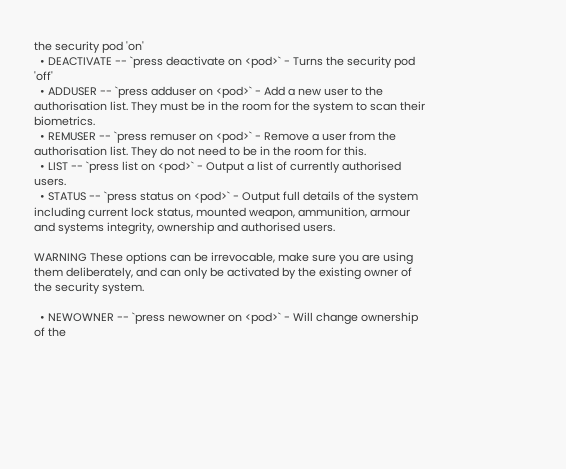the security pod 'on'
  • DEACTIVATE -- `press deactivate on <pod>` - Turns the security pod 'off'
  • ADDUSER -- `press adduser on <pod>` - Add a new user to the authorisation list. They must be in the room for the system to scan their biometrics.
  • REMUSER -- `press remuser on <pod>` - Remove a user from the authorisation list. They do not need to be in the room for this.
  • LIST -- `press list on <pod>` - Output a list of currently authorised users.
  • STATUS -- `press status on <pod>` - Output full details of the system including current lock status, mounted weapon, ammunition, armour and systems integrity, ownership and authorised users.

WARNING These options can be irrevocable, make sure you are using them deliberately, and can only be activated by the existing owner of the security system.

  • NEWOWNER -- `press newowner on <pod>` - Will change ownership of the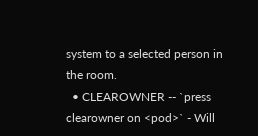system to a selected person in the room.
  • CLEAROWNER -- `press clearowner on <pod>` - Will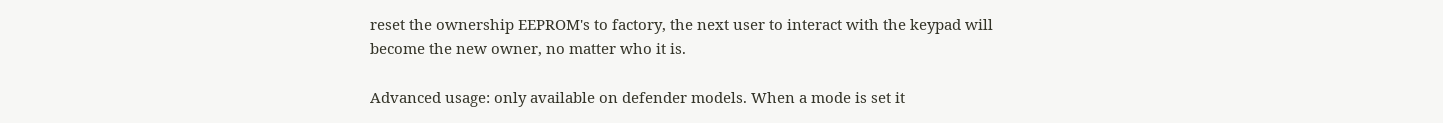reset the ownership EEPROM's to factory, the next user to interact with the keypad will become the new owner, no matter who it is.

Advanced usage: only available on defender models. When a mode is set it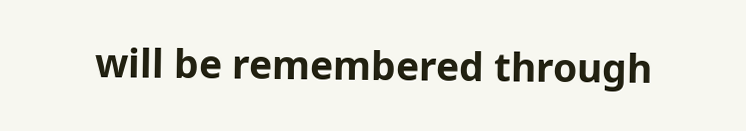will be remembered through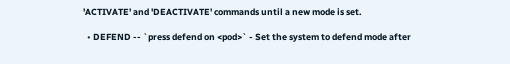'ACTIVATE' and 'DEACTIVATE' commands until a new mode is set.

  • DEFEND -- `press defend on <pod>` - Set the system to defend mode after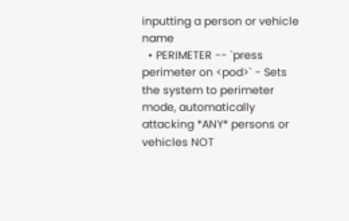inputting a person or vehicle name
  • PERIMETER -- `press perimeter on <pod>` - Sets the system to perimeter mode, automatically attacking *ANY* persons or vehicles NOT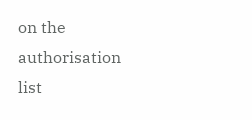on the authorisation list